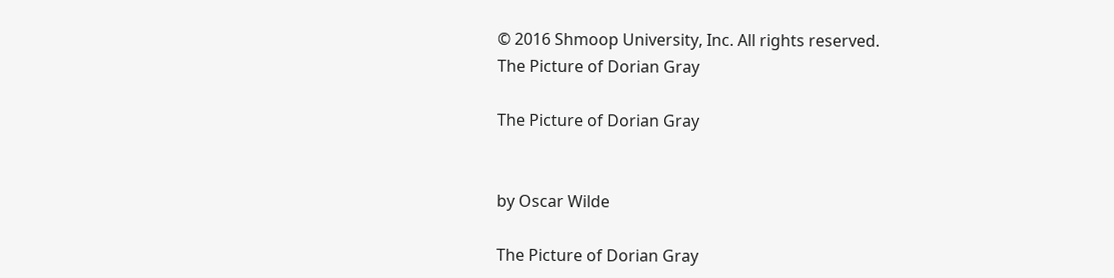© 2016 Shmoop University, Inc. All rights reserved.
The Picture of Dorian Gray

The Picture of Dorian Gray


by Oscar Wilde

The Picture of Dorian Gray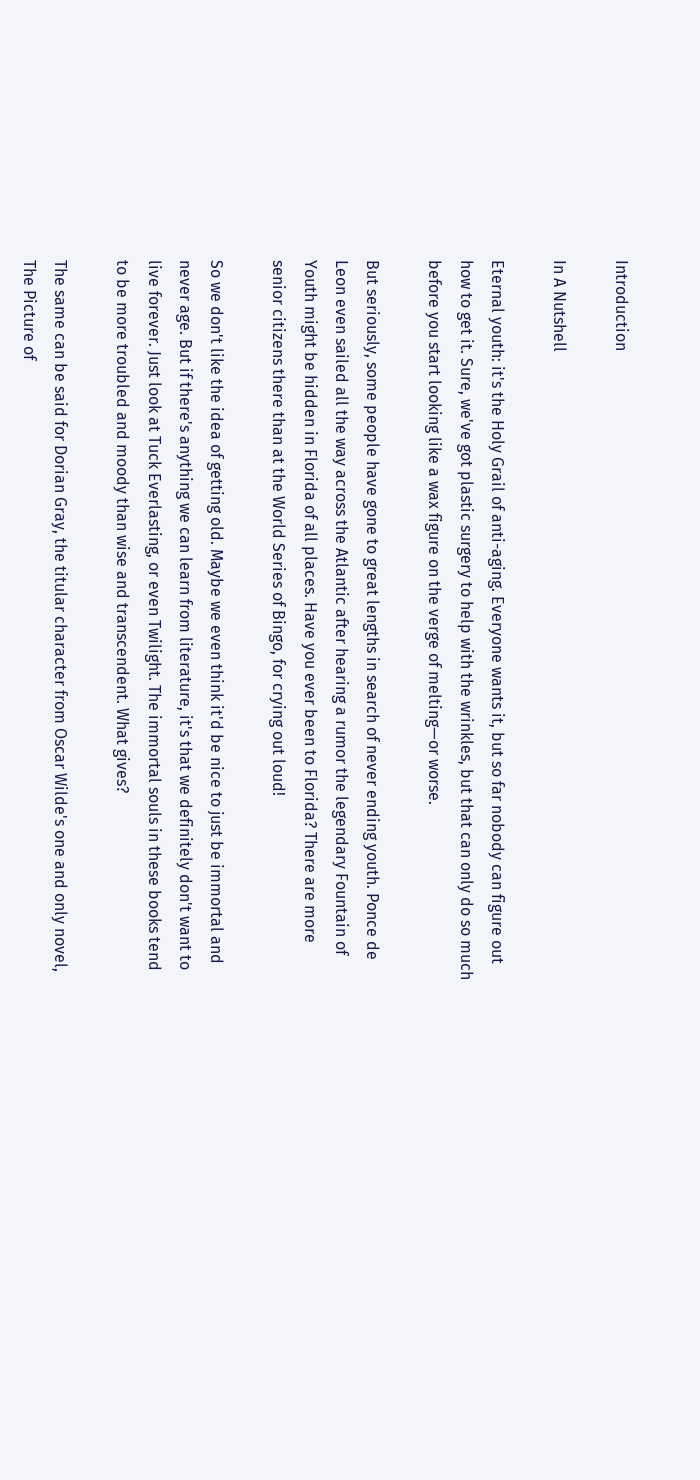Introduction

In A Nutshell

Eternal youth: it's the Holy Grail of anti-aging. Everyone wants it, but so far nobody can figure out how to get it. Sure, we've got plastic surgery to help with the wrinkles, but that can only do so much before you start looking like a wax figure on the verge of melting—or worse.

But seriously, some people have gone to great lengths in search of never ending youth. Ponce de Leon even sailed all the way across the Atlantic after hearing a rumor the legendary Fountain of Youth might be hidden in Florida of all places. Have you ever been to Florida? There are more senior citizens there than at the World Series of Bingo, for crying out loud!

So we don't like the idea of getting old. Maybe we even think it'd be nice to just be immortal and never age. But if there's anything we can learn from literature, it's that we definitely don't want to live forever. Just look at Tuck Everlasting, or even Twilight. The immortal souls in these books tend to be more troubled and moody than wise and transcendent. What gives?

The same can be said for Dorian Gray, the titular character from Oscar Wilde's one and only novel, The Picture of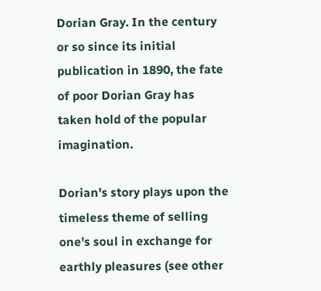Dorian Gray. In the century or so since its initial publication in 1890, the fate of poor Dorian Gray has taken hold of the popular imagination.

Dorian's story plays upon the timeless theme of selling one's soul in exchange for earthly pleasures (see other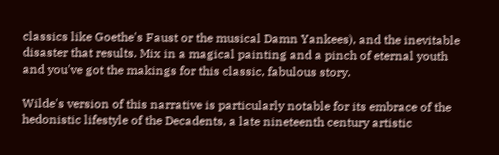classics like Goethe's Faust or the musical Damn Yankees), and the inevitable disaster that results. Mix in a magical painting and a pinch of eternal youth and you've got the makings for this classic, fabulous story.

Wilde's version of this narrative is particularly notable for its embrace of the hedonistic lifestyle of the Decadents, a late nineteenth century artistic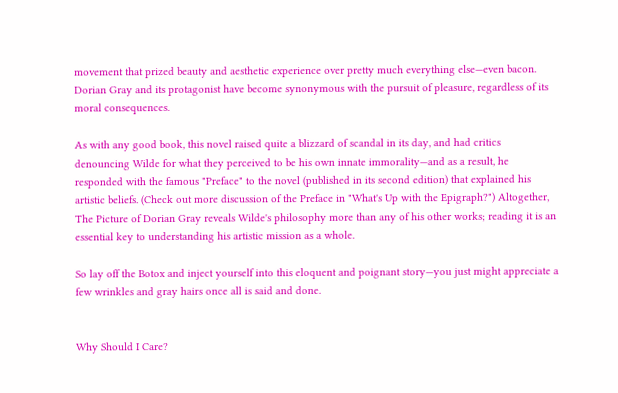movement that prized beauty and aesthetic experience over pretty much everything else—even bacon. Dorian Gray and its protagonist have become synonymous with the pursuit of pleasure, regardless of its moral consequences.

As with any good book, this novel raised quite a blizzard of scandal in its day, and had critics denouncing Wilde for what they perceived to be his own innate immorality—and as a result, he responded with the famous "Preface" to the novel (published in its second edition) that explained his artistic beliefs. (Check out more discussion of the Preface in "What's Up with the Epigraph?") Altogether, The Picture of Dorian Gray reveals Wilde's philosophy more than any of his other works; reading it is an essential key to understanding his artistic mission as a whole.

So lay off the Botox and inject yourself into this eloquent and poignant story—you just might appreciate a few wrinkles and gray hairs once all is said and done.


Why Should I Care?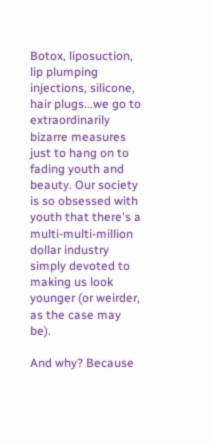Botox, liposuction, lip plumping injections, silicone, hair plugs...we go to extraordinarily bizarre measures just to hang on to fading youth and beauty. Our society is so obsessed with youth that there's a multi-multi-million dollar industry simply devoted to making us look younger (or weirder, as the case may be).

And why? Because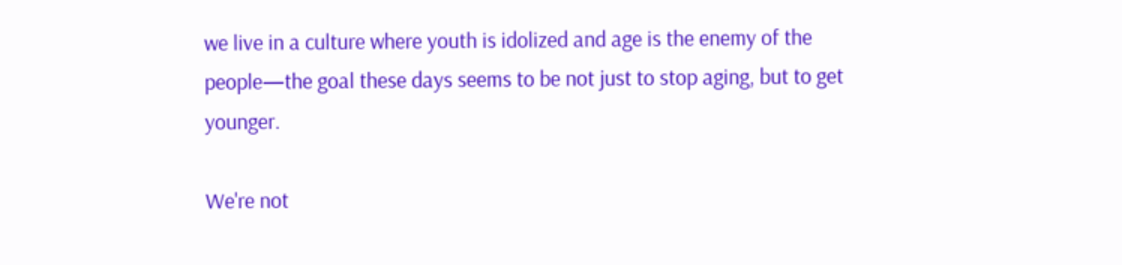we live in a culture where youth is idolized and age is the enemy of the people—the goal these days seems to be not just to stop aging, but to get younger.

We're not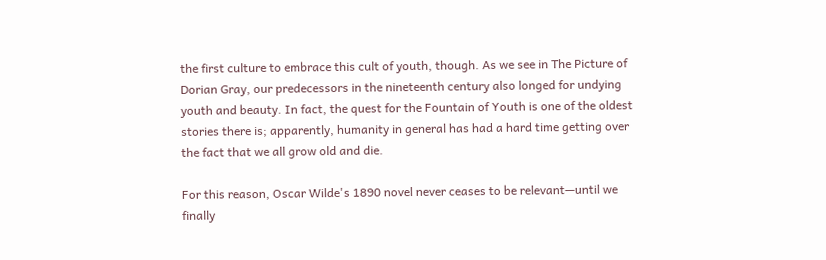the first culture to embrace this cult of youth, though. As we see in The Picture of Dorian Gray, our predecessors in the nineteenth century also longed for undying youth and beauty. In fact, the quest for the Fountain of Youth is one of the oldest stories there is; apparently, humanity in general has had a hard time getting over the fact that we all grow old and die.

For this reason, Oscar Wilde's 1890 novel never ceases to be relevant—until we finally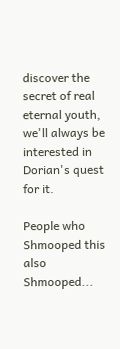discover the secret of real eternal youth, we'll always be interested in Dorian's quest for it.

People who Shmooped this also Shmooped...